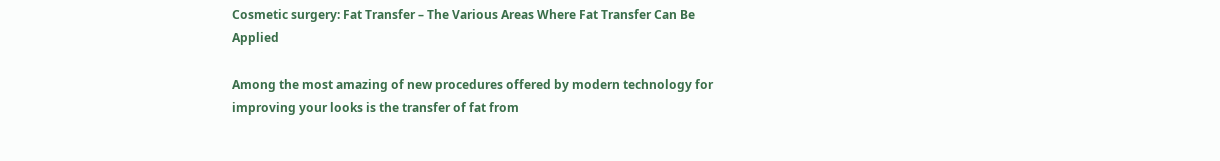Cosmetic surgery: Fat Transfer – The Various Areas Where Fat Transfer Can Be Applied

Among the most amazing of new procedures offered by modern technology for improving your looks is the transfer of fat from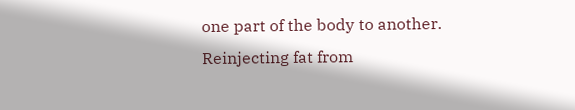one part of the body to another. Reinjecting fat from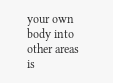your own body into other areas is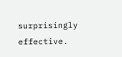surprisingly effective.